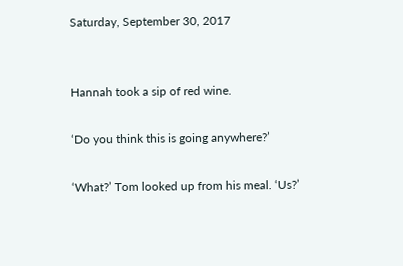Saturday, September 30, 2017


Hannah took a sip of red wine.

‘Do you think this is going anywhere?’

‘What?’ Tom looked up from his meal. ‘Us?’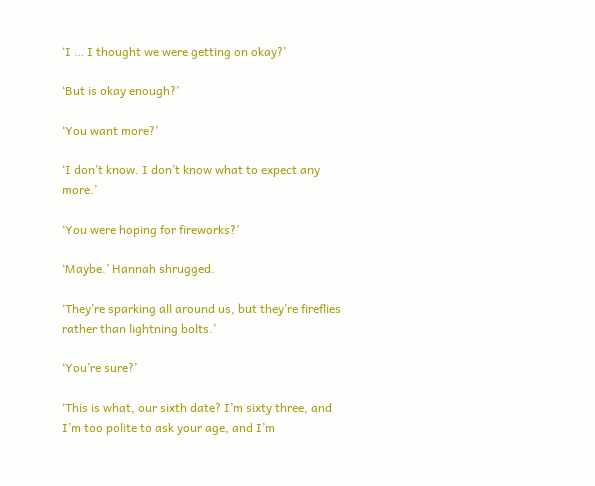‘I … I thought we were getting on okay?’

‘But is okay enough?’

‘You want more?’

‘I don’t know. I don’t know what to expect any more.’

‘You were hoping for fireworks?’

‘Maybe.’ Hannah shrugged.

‘They’re sparking all around us, but they’re fireflies rather than lightning bolts.’

‘You’re sure?’

‘This is what, our sixth date? I’m sixty three, and I’m too polite to ask your age, and I’m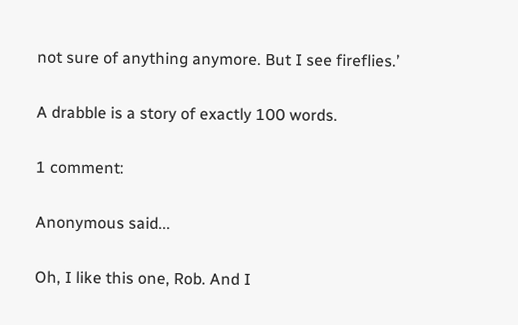not sure of anything anymore. But I see fireflies.’

A drabble is a story of exactly 100 words.

1 comment:

Anonymous said...

Oh, I like this one, Rob. And I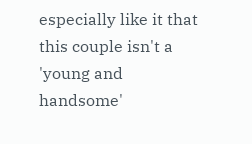especially like it that this couple isn't a 'young and handsome'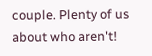couple. Plenty of us about who aren't!